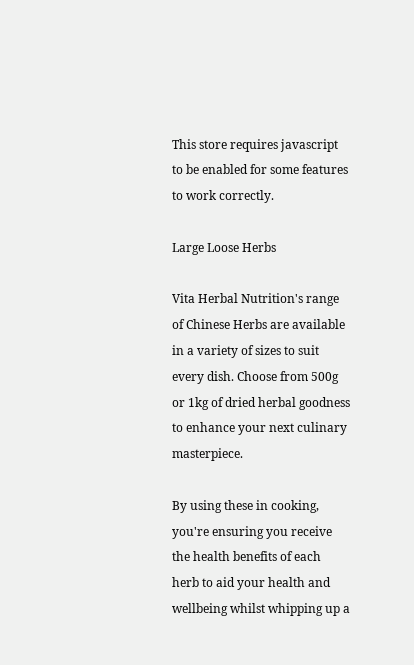This store requires javascript to be enabled for some features to work correctly.

Large Loose Herbs

Vita Herbal Nutrition's range of Chinese Herbs are available in a variety of sizes to suit every dish. Choose from 500g or 1kg of dried herbal goodness to enhance your next culinary masterpiece.

By using these in cooking, you're ensuring you receive the health benefits of each herb to aid your health and wellbeing whilst whipping up a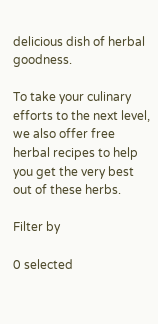delicious dish of herbal goodness.

To take your culinary efforts to the next level, we also offer free herbal recipes to help you get the very best out of these herbs.

Filter by

0 selected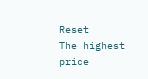Reset
The highest price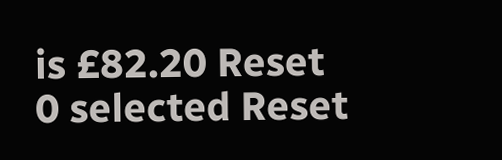is £82.20 Reset
0 selected Reset